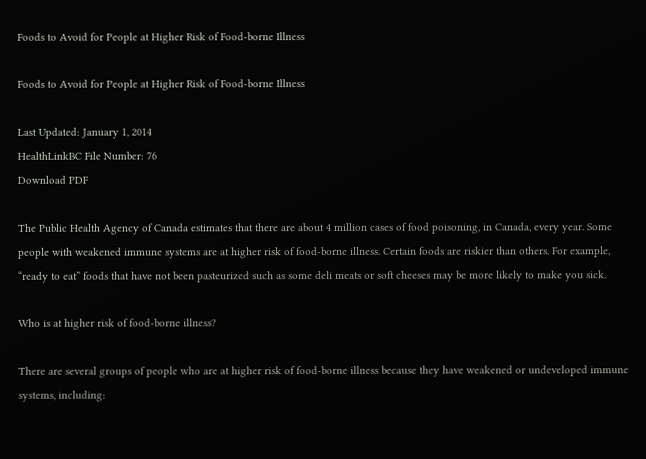Foods to Avoid for People at Higher Risk of Food-borne Illness

Foods to Avoid for People at Higher Risk of Food-borne Illness

Last Updated: January 1, 2014
HealthLinkBC File Number: 76
Download PDF

The Public Health Agency of Canada estimates that there are about 4 million cases of food poisoning, in Canada, every year. Some people with weakened immune systems are at higher risk of food-borne illness. Certain foods are riskier than others. For example, “ready to eat” foods that have not been pasteurized such as some deli meats or soft cheeses may be more likely to make you sick.

Who is at higher risk of food-borne illness?

There are several groups of people who are at higher risk of food-borne illness because they have weakened or undeveloped immune systems, including: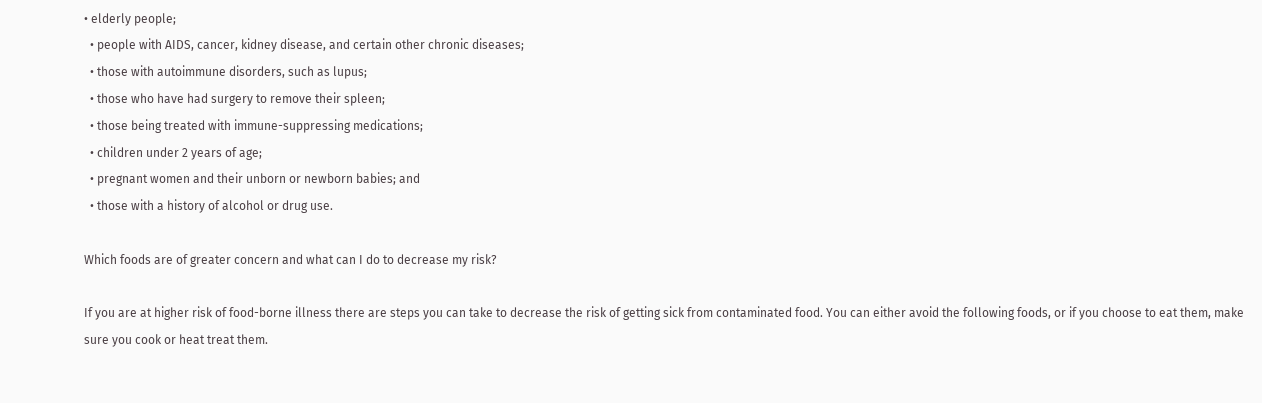• elderly people;
  • people with AIDS, cancer, kidney disease, and certain other chronic diseases;
  • those with autoimmune disorders, such as lupus;
  • those who have had surgery to remove their spleen;
  • those being treated with immune-suppressing medications;
  • children under 2 years of age;
  • pregnant women and their unborn or newborn babies; and
  • those with a history of alcohol or drug use.

Which foods are of greater concern and what can I do to decrease my risk?

If you are at higher risk of food-borne illness there are steps you can take to decrease the risk of getting sick from contaminated food. You can either avoid the following foods, or if you choose to eat them, make sure you cook or heat treat them.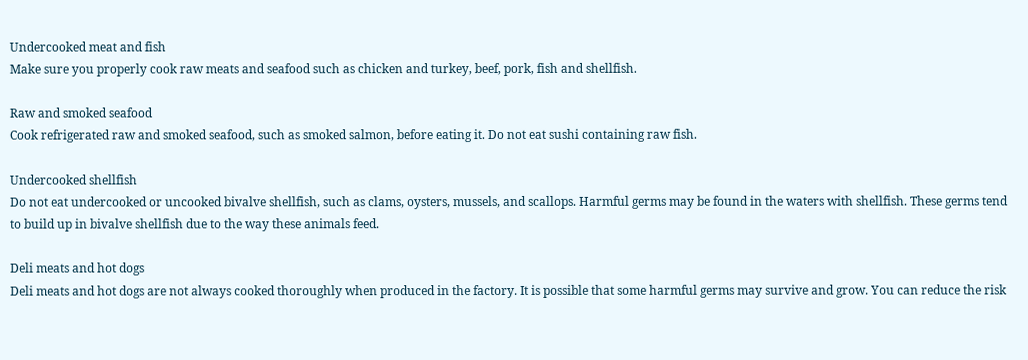Undercooked meat and fish
Make sure you properly cook raw meats and seafood such as chicken and turkey, beef, pork, fish and shellfish.

Raw and smoked seafood
Cook refrigerated raw and smoked seafood, such as smoked salmon, before eating it. Do not eat sushi containing raw fish.

Undercooked shellfish
Do not eat undercooked or uncooked bivalve shellfish, such as clams, oysters, mussels, and scallops. Harmful germs may be found in the waters with shellfish. These germs tend to build up in bivalve shellfish due to the way these animals feed.

Deli meats and hot dogs
Deli meats and hot dogs are not always cooked thoroughly when produced in the factory. It is possible that some harmful germs may survive and grow. You can reduce the risk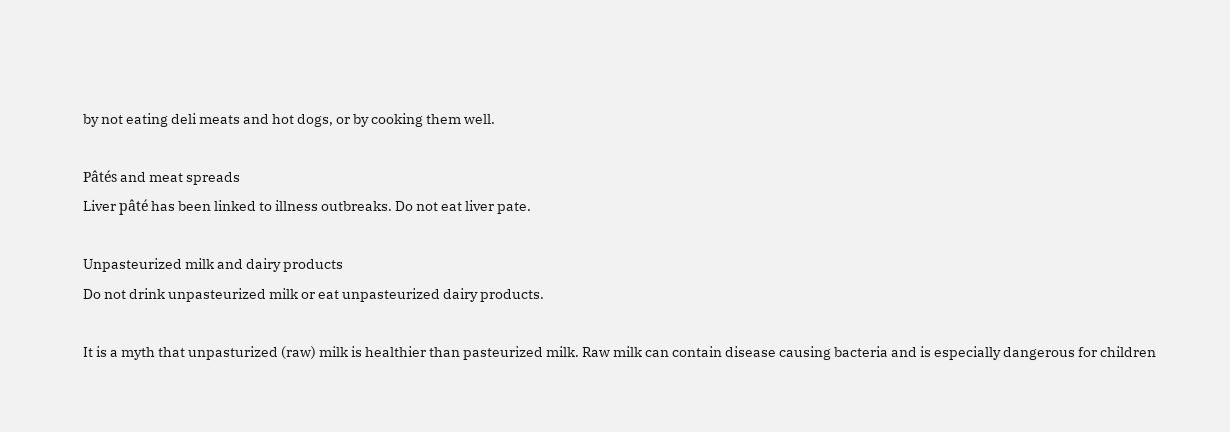by not eating deli meats and hot dogs, or by cooking them well.

Pâtés and meat spreads
Liver pâté has been linked to illness outbreaks. Do not eat liver pate.

Unpasteurized milk and dairy products
Do not drink unpasteurized milk or eat unpasteurized dairy products.

It is a myth that unpasturized (raw) milk is healthier than pasteurized milk. Raw milk can contain disease causing bacteria and is especially dangerous for children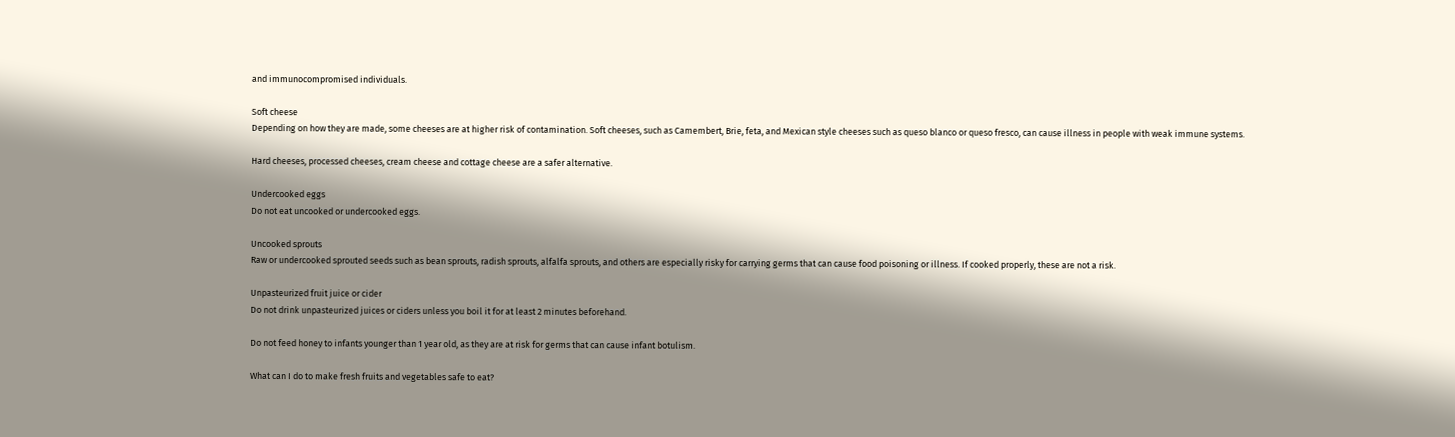and immunocompromised individuals.

Soft cheese
Depending on how they are made, some cheeses are at higher risk of contamination. Soft cheeses, such as Camembert, Brie, feta, and Mexican style cheeses such as queso blanco or queso fresco, can cause illness in people with weak immune systems.

Hard cheeses, processed cheeses, cream cheese and cottage cheese are a safer alternative.

Undercooked eggs
Do not eat uncooked or undercooked eggs.

Uncooked sprouts
Raw or undercooked sprouted seeds such as bean sprouts, radish sprouts, alfalfa sprouts, and others are especially risky for carrying germs that can cause food poisoning or illness. If cooked properly, these are not a risk.

Unpasteurized fruit juice or cider
Do not drink unpasteurized juices or ciders unless you boil it for at least 2 minutes beforehand.

Do not feed honey to infants younger than 1 year old, as they are at risk for germs that can cause infant botulism.

What can I do to make fresh fruits and vegetables safe to eat?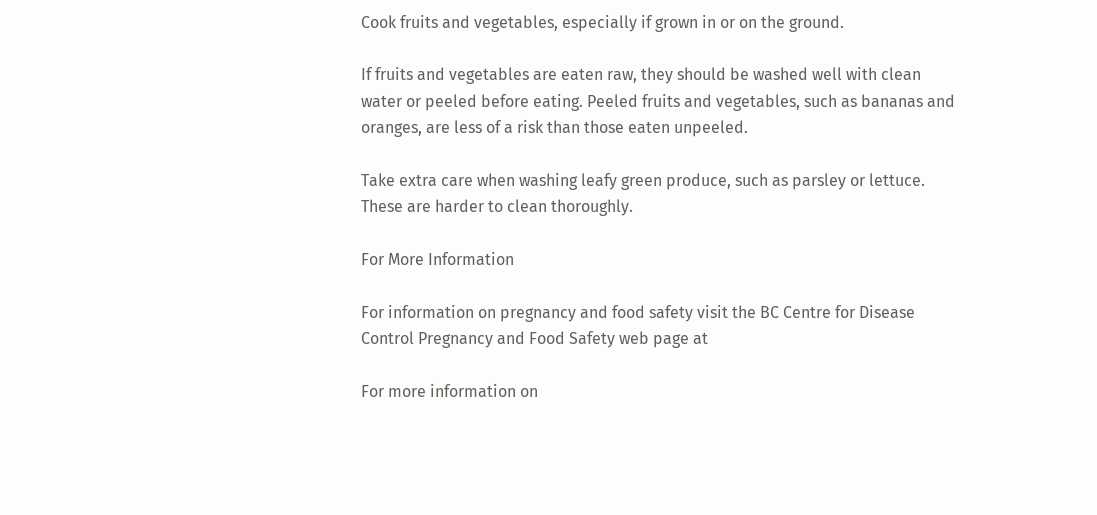Cook fruits and vegetables, especially if grown in or on the ground.

If fruits and vegetables are eaten raw, they should be washed well with clean water or peeled before eating. Peeled fruits and vegetables, such as bananas and oranges, are less of a risk than those eaten unpeeled.

Take extra care when washing leafy green produce, such as parsley or lettuce. These are harder to clean thoroughly.

For More Information

For information on pregnancy and food safety visit the BC Centre for Disease Control Pregnancy and Food Safety web page at

For more information on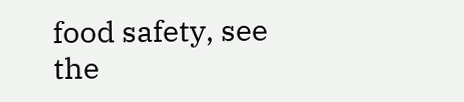food safety, see the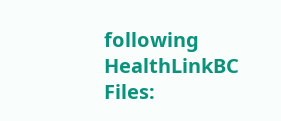following HealthLinkBC Files: